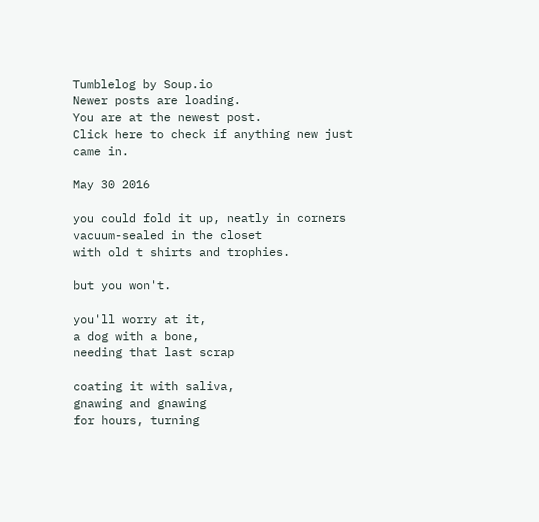Tumblelog by Soup.io
Newer posts are loading.
You are at the newest post.
Click here to check if anything new just came in.

May 30 2016

you could fold it up, neatly in corners
vacuum-sealed in the closet
with old t shirts and trophies.

but you won't.

you'll worry at it,
a dog with a bone,
needing that last scrap

coating it with saliva,
gnawing and gnawing
for hours, turning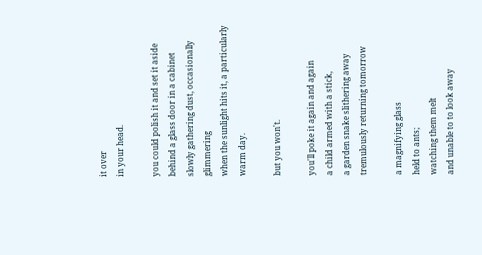it over
in your head.

you could polish it and set it aside
behind a glass door in a cabinet
slowly gathering dust, occasionally glimmering
when the sunlight hits it, a particularly warm day.

but you won't.

you'll poke it again and again
a child armed with a stick,
a garden snake slithering away
tremulously returning tomorrow

a magnifying glass
held to ants;
watching them melt
and unable to to look away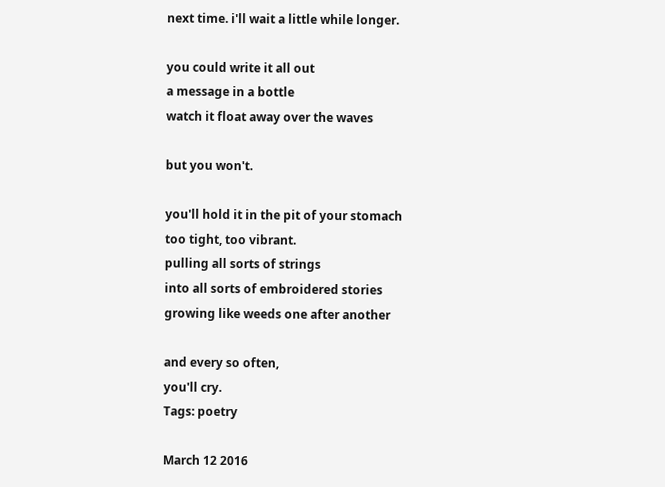next time. i'll wait a little while longer.

you could write it all out
a message in a bottle
watch it float away over the waves

but you won't.

you'll hold it in the pit of your stomach
too tight, too vibrant.
pulling all sorts of strings
into all sorts of embroidered stories
growing like weeds one after another

and every so often,
you'll cry.
Tags: poetry

March 12 2016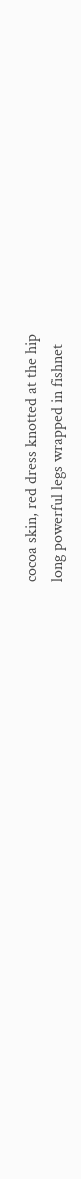cocoa skin, red dress knotted at the hip
long powerful legs wrapped in fishnet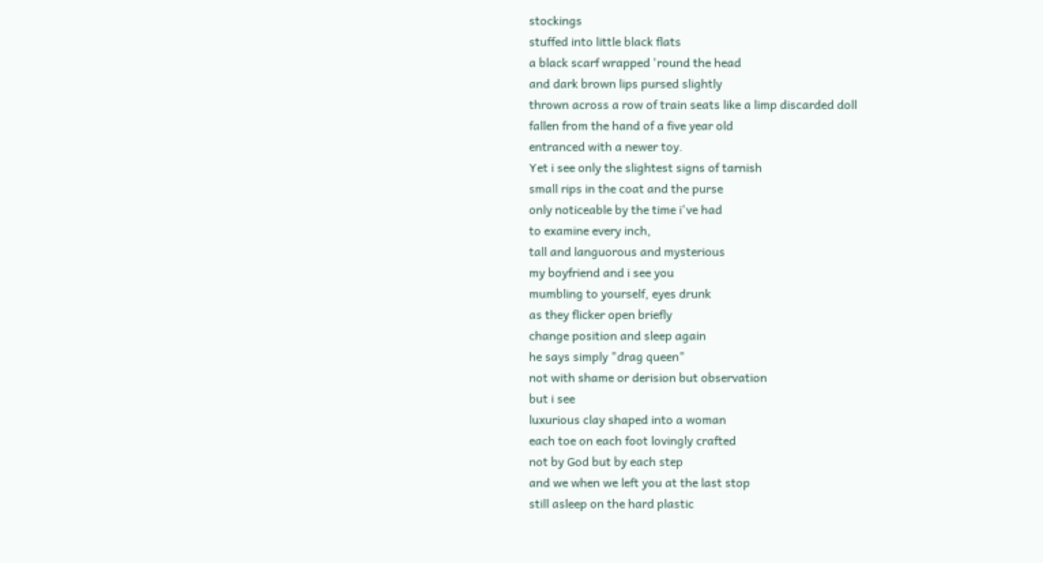stockings
stuffed into little black flats
a black scarf wrapped 'round the head
and dark brown lips pursed slightly
thrown across a row of train seats like a limp discarded doll
fallen from the hand of a five year old
entranced with a newer toy.
Yet i see only the slightest signs of tarnish
small rips in the coat and the purse
only noticeable by the time i've had
to examine every inch,
tall and languorous and mysterious
my boyfriend and i see you
mumbling to yourself, eyes drunk
as they flicker open briefly
change position and sleep again
he says simply "drag queen"
not with shame or derision but observation
but i see
luxurious clay shaped into a woman
each toe on each foot lovingly crafted
not by God but by each step
and we when we left you at the last stop
still asleep on the hard plastic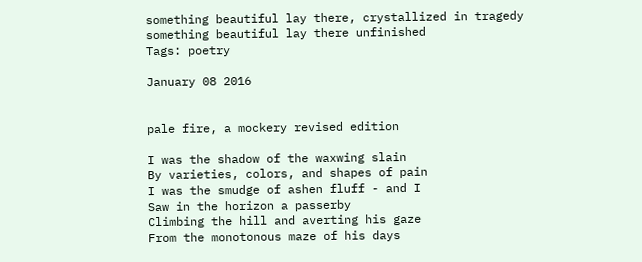something beautiful lay there, crystallized in tragedy
something beautiful lay there unfinished
Tags: poetry

January 08 2016


pale fire, a mockery revised edition

I was the shadow of the waxwing slain
By varieties, colors, and shapes of pain
I was the smudge of ashen fluff - and I
Saw in the horizon a passerby
Climbing the hill and averting his gaze
From the monotonous maze of his days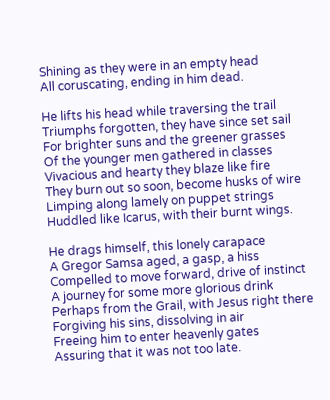Shining as they were in an empty head
All coruscating, ending in him dead.

He lifts his head while traversing the trail
Triumphs forgotten, they have since set sail
For brighter suns and the greener grasses
Of the younger men gathered in classes
Vivacious and hearty they blaze like fire
They burn out so soon, become husks of wire
Limping along lamely on puppet strings
Huddled like Icarus, with their burnt wings.

He drags himself, this lonely carapace
A Gregor Samsa aged, a gasp, a hiss
Compelled to move forward, drive of instinct
A journey for some more glorious drink
Perhaps from the Grail, with Jesus right there
Forgiving his sins, dissolving in air
Freeing him to enter heavenly gates
Assuring that it was not too late.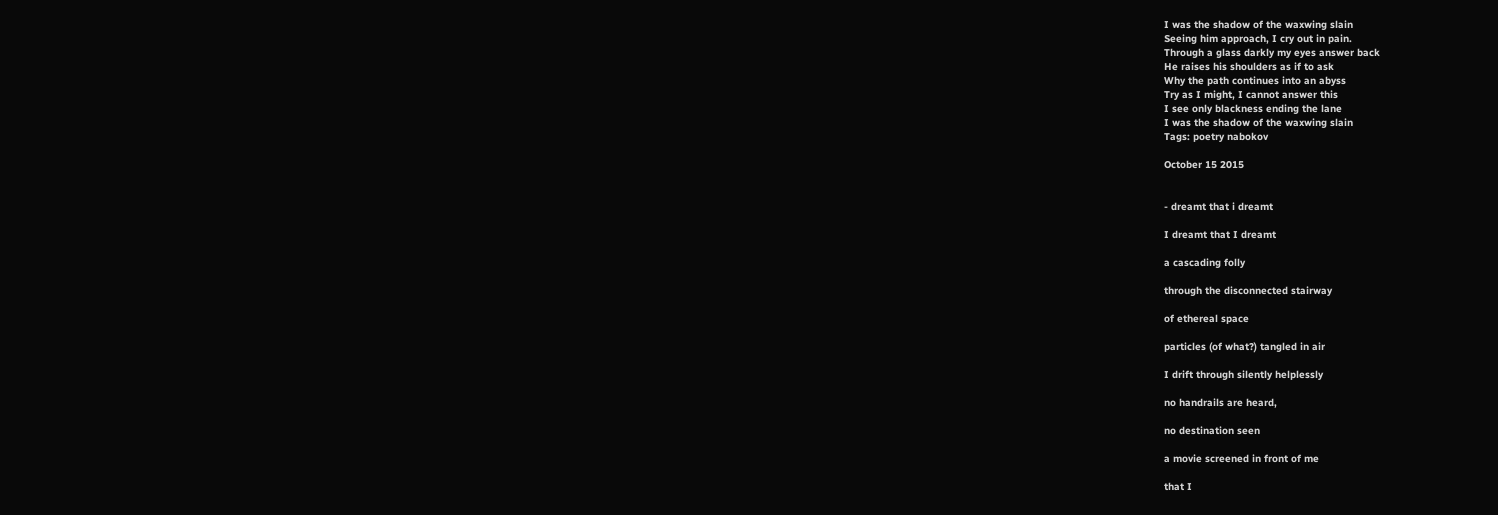I was the shadow of the waxwing slain
Seeing him approach, I cry out in pain.
Through a glass darkly my eyes answer back
He raises his shoulders as if to ask
Why the path continues into an abyss
Try as I might, I cannot answer this
I see only blackness ending the lane
I was the shadow of the waxwing slain
Tags: poetry nabokov

October 15 2015


- dreamt that i dreamt

I dreamt that I dreamt

a cascading folly

through the disconnected stairway

of ethereal space

particles (of what?) tangled in air

I drift through silently helplessly

no handrails are heard,

no destination seen

a movie screened in front of me

that I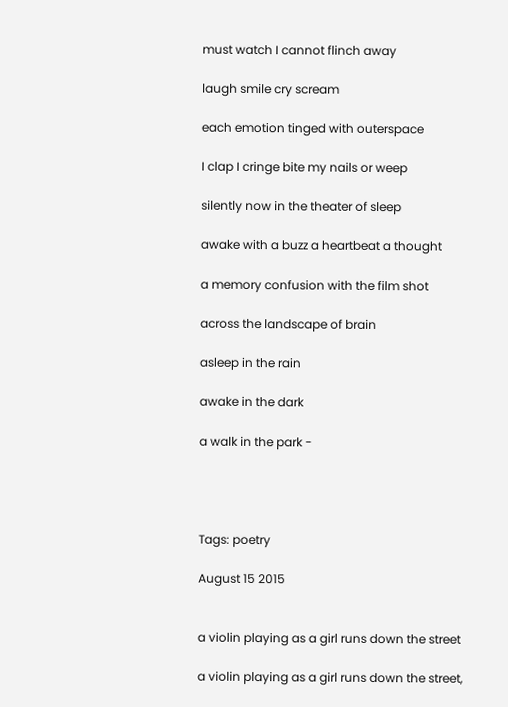must watch I cannot flinch away

laugh smile cry scream

each emotion tinged with outerspace

I clap I cringe bite my nails or weep

silently now in the theater of sleep

awake with a buzz a heartbeat a thought

a memory confusion with the film shot

across the landscape of brain

asleep in the rain

awake in the dark

a walk in the park -




Tags: poetry

August 15 2015


a violin playing as a girl runs down the street

a violin playing as a girl runs down the street,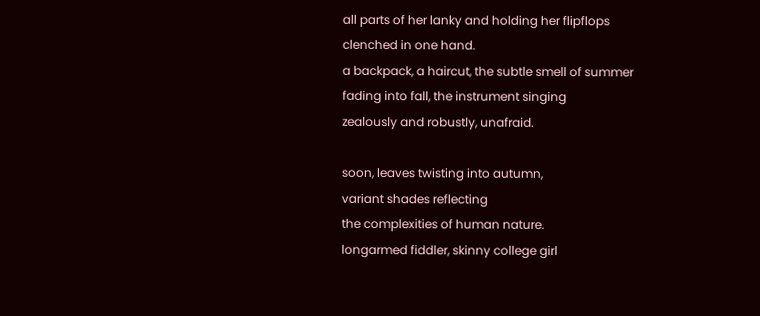all parts of her lanky and holding her flipflops
clenched in one hand.
a backpack, a haircut, the subtle smell of summer
fading into fall, the instrument singing
zealously and robustly, unafraid.

soon, leaves twisting into autumn,
variant shades reflecting
the complexities of human nature.
longarmed fiddler, skinny college girl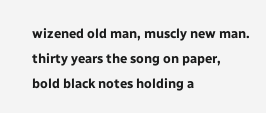wizened old man, muscly new man.
thirty years the song on paper,
bold black notes holding a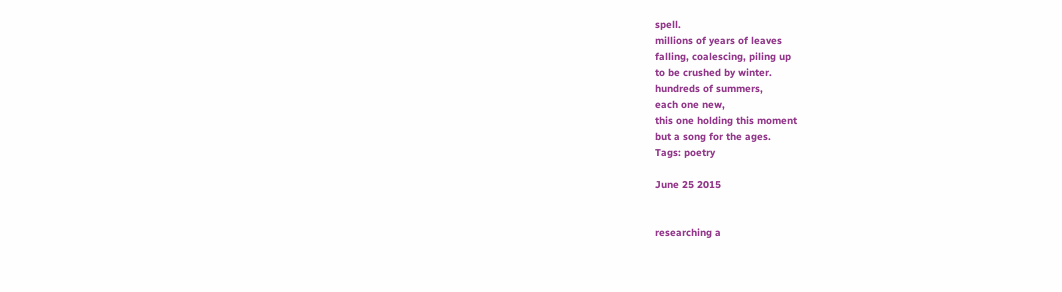spell.
millions of years of leaves
falling, coalescing, piling up
to be crushed by winter.
hundreds of summers,
each one new,
this one holding this moment
but a song for the ages.
Tags: poetry

June 25 2015


researching a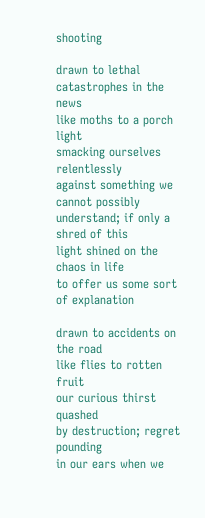shooting

drawn to lethal catastrophes in the news
like moths to a porch light
smacking ourselves relentlessly
against something we cannot possibly
understand; if only a shred of this
light shined on the chaos in life
to offer us some sort of explanation

drawn to accidents on the road
like flies to rotten fruit
our curious thirst quashed
by destruction; regret pounding
in our ears when we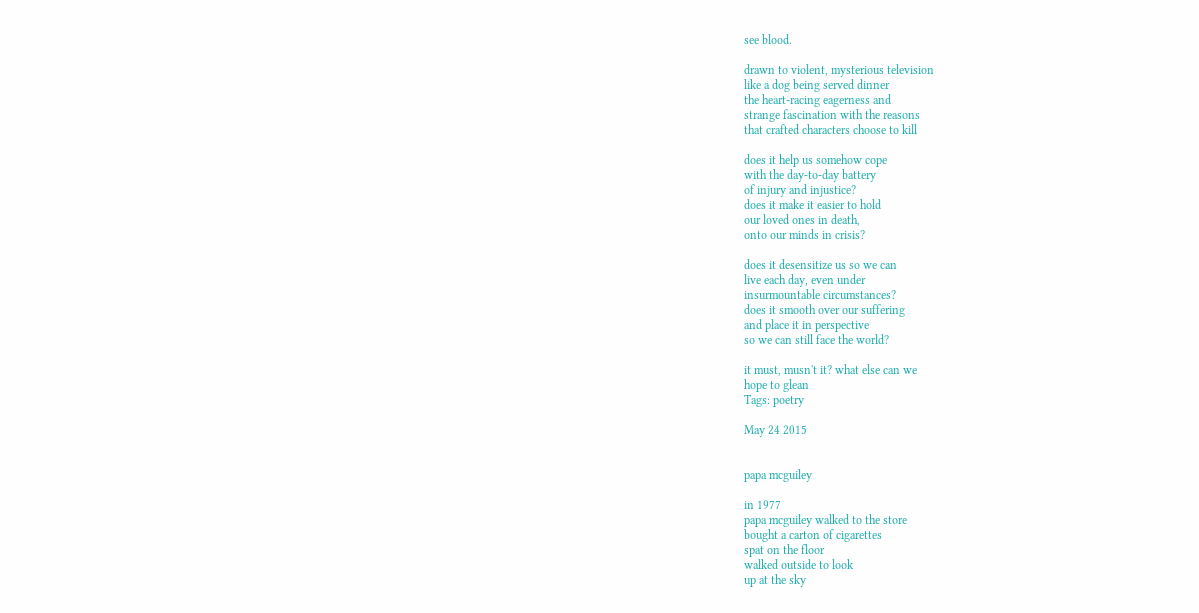see blood.

drawn to violent, mysterious television
like a dog being served dinner
the heart-racing eagerness and
strange fascination with the reasons
that crafted characters choose to kill

does it help us somehow cope
with the day-to-day battery
of injury and injustice?
does it make it easier to hold
our loved ones in death,
onto our minds in crisis?

does it desensitize us so we can
live each day, even under
insurmountable circumstances?
does it smooth over our suffering
and place it in perspective
so we can still face the world?

it must, musn't it? what else can we
hope to glean
Tags: poetry

May 24 2015


papa mcguiley

in 1977
papa mcguiley walked to the store
bought a carton of cigarettes
spat on the floor
walked outside to look
up at the sky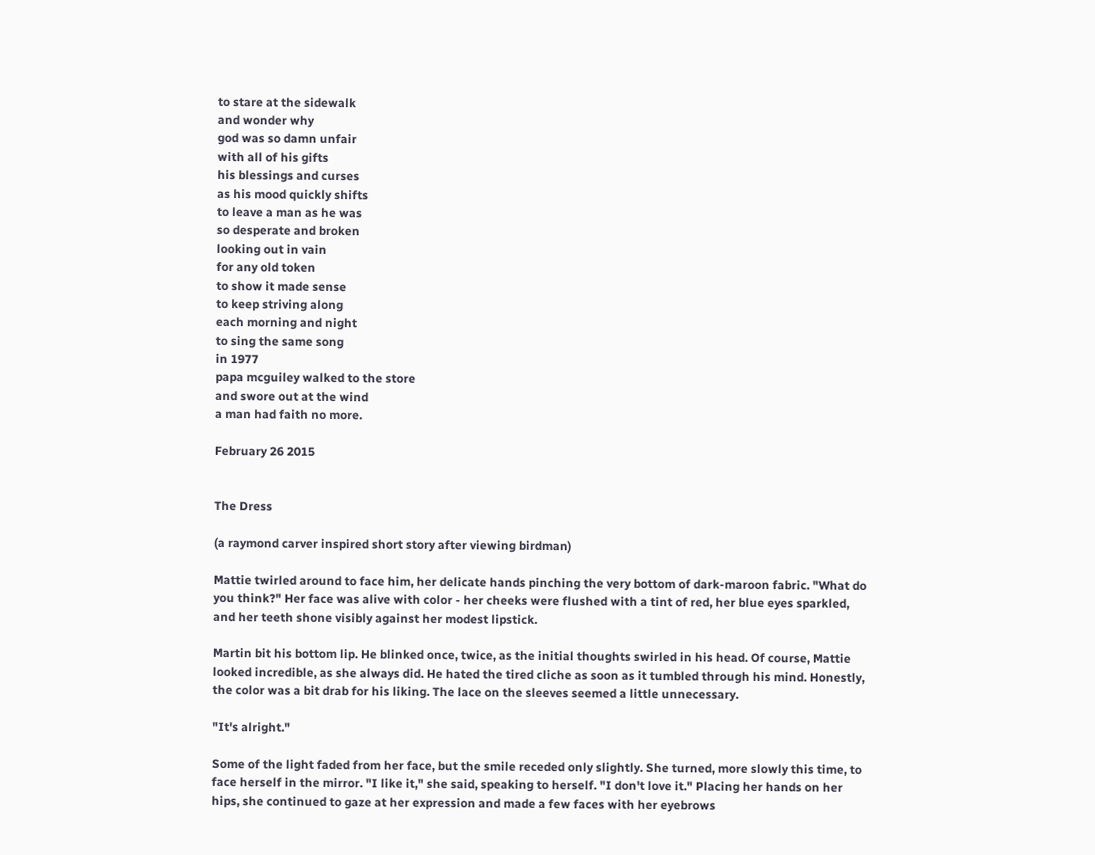to stare at the sidewalk
and wonder why
god was so damn unfair
with all of his gifts
his blessings and curses
as his mood quickly shifts
to leave a man as he was
so desperate and broken
looking out in vain
for any old token
to show it made sense
to keep striving along
each morning and night
to sing the same song
in 1977
papa mcguiley walked to the store
and swore out at the wind
a man had faith no more.

February 26 2015


The Dress

(a raymond carver inspired short story after viewing birdman)

Mattie twirled around to face him, her delicate hands pinching the very bottom of dark-maroon fabric. "What do you think?" Her face was alive with color - her cheeks were flushed with a tint of red, her blue eyes sparkled, and her teeth shone visibly against her modest lipstick.

Martin bit his bottom lip. He blinked once, twice, as the initial thoughts swirled in his head. Of course, Mattie looked incredible, as she always did. He hated the tired cliche as soon as it tumbled through his mind. Honestly, the color was a bit drab for his liking. The lace on the sleeves seemed a little unnecessary.

"It's alright."

Some of the light faded from her face, but the smile receded only slightly. She turned, more slowly this time, to face herself in the mirror. "I like it," she said, speaking to herself. "I don't love it." Placing her hands on her hips, she continued to gaze at her expression and made a few faces with her eyebrows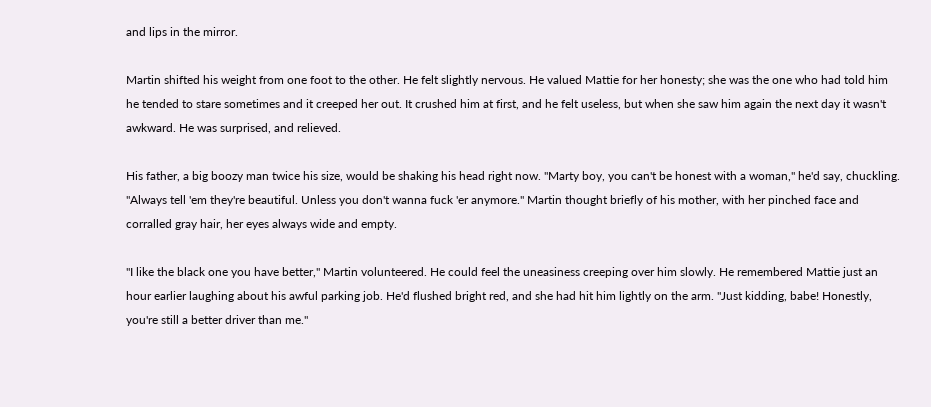and lips in the mirror.

Martin shifted his weight from one foot to the other. He felt slightly nervous. He valued Mattie for her honesty; she was the one who had told him he tended to stare sometimes and it creeped her out. It crushed him at first, and he felt useless, but when she saw him again the next day it wasn't awkward. He was surprised, and relieved.

His father, a big boozy man twice his size, would be shaking his head right now. "Marty boy, you can't be honest with a woman," he'd say, chuckling. "Always tell 'em they're beautiful. Unless you don't wanna fuck 'er anymore." Martin thought briefly of his mother, with her pinched face and corralled gray hair, her eyes always wide and empty.

"I like the black one you have better," Martin volunteered. He could feel the uneasiness creeping over him slowly. He remembered Mattie just an hour earlier laughing about his awful parking job. He'd flushed bright red, and she had hit him lightly on the arm. "Just kidding, babe! Honestly, you're still a better driver than me."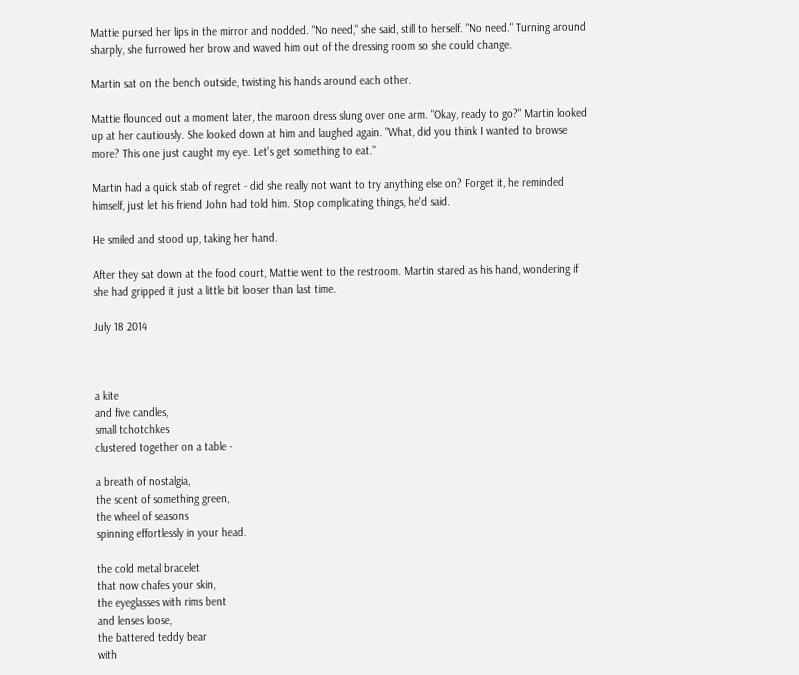Mattie pursed her lips in the mirror and nodded. "No need," she said, still to herself. "No need." Turning around sharply, she furrowed her brow and waved him out of the dressing room so she could change.

Martin sat on the bench outside, twisting his hands around each other.

Mattie flounced out a moment later, the maroon dress slung over one arm. "Okay, ready to go?" Martin looked up at her cautiously. She looked down at him and laughed again. "What, did you think I wanted to browse more? This one just caught my eye. Let's get something to eat."

Martin had a quick stab of regret - did she really not want to try anything else on? Forget it, he reminded himself, just let his friend John had told him. Stop complicating things, he'd said.

He smiled and stood up, taking her hand.

After they sat down at the food court, Mattie went to the restroom. Martin stared as his hand, wondering if she had gripped it just a little bit looser than last time.

July 18 2014



a kite
and five candles,
small tchotchkes
clustered together on a table -

a breath of nostalgia,
the scent of something green,
the wheel of seasons
spinning effortlessly in your head.

the cold metal bracelet
that now chafes your skin,
the eyeglasses with rims bent
and lenses loose,
the battered teddy bear
with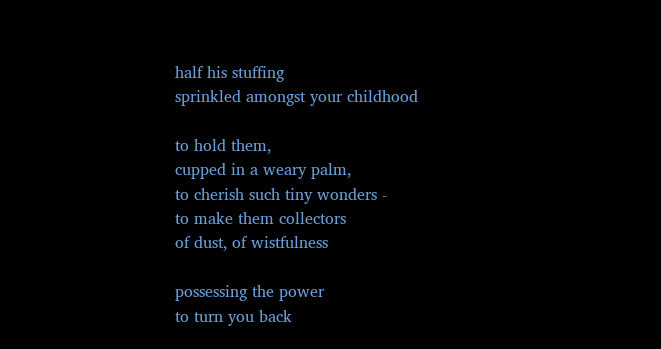half his stuffing
sprinkled amongst your childhood

to hold them,
cupped in a weary palm,
to cherish such tiny wonders -
to make them collectors
of dust, of wistfulness

possessing the power
to turn you back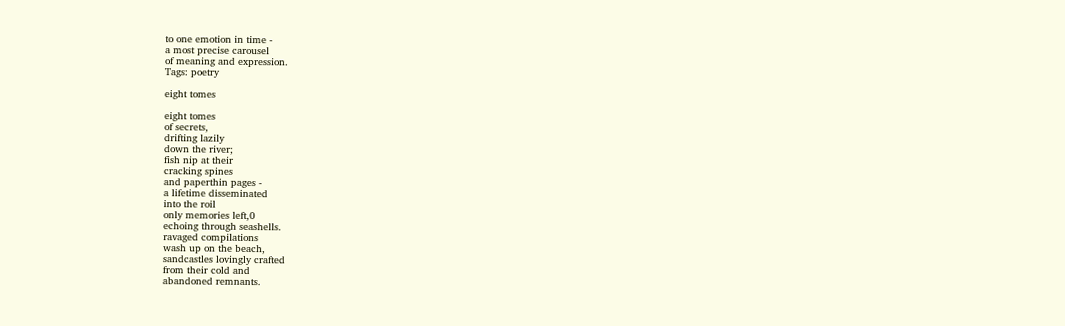to one emotion in time -
a most precise carousel
of meaning and expression.
Tags: poetry

eight tomes

eight tomes
of secrets,
drifting lazily
down the river;
fish nip at their
cracking spines
and paperthin pages -
a lifetime disseminated
into the roil
only memories left,0
echoing through seashells.
ravaged compilations
wash up on the beach,
sandcastles lovingly crafted
from their cold and
abandoned remnants.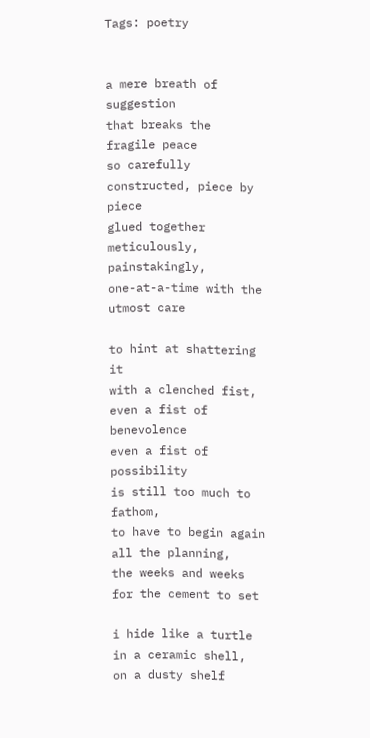Tags: poetry


a mere breath of suggestion
that breaks the fragile peace
so carefully constructed, piece by piece
glued together meticulously, painstakingly,
one-at-a-time with the utmost care

to hint at shattering it
with a clenched fist,
even a fist of benevolence
even a fist of possibility
is still too much to fathom,
to have to begin again
all the planning,
the weeks and weeks
for the cement to set

i hide like a turtle
in a ceramic shell,
on a dusty shelf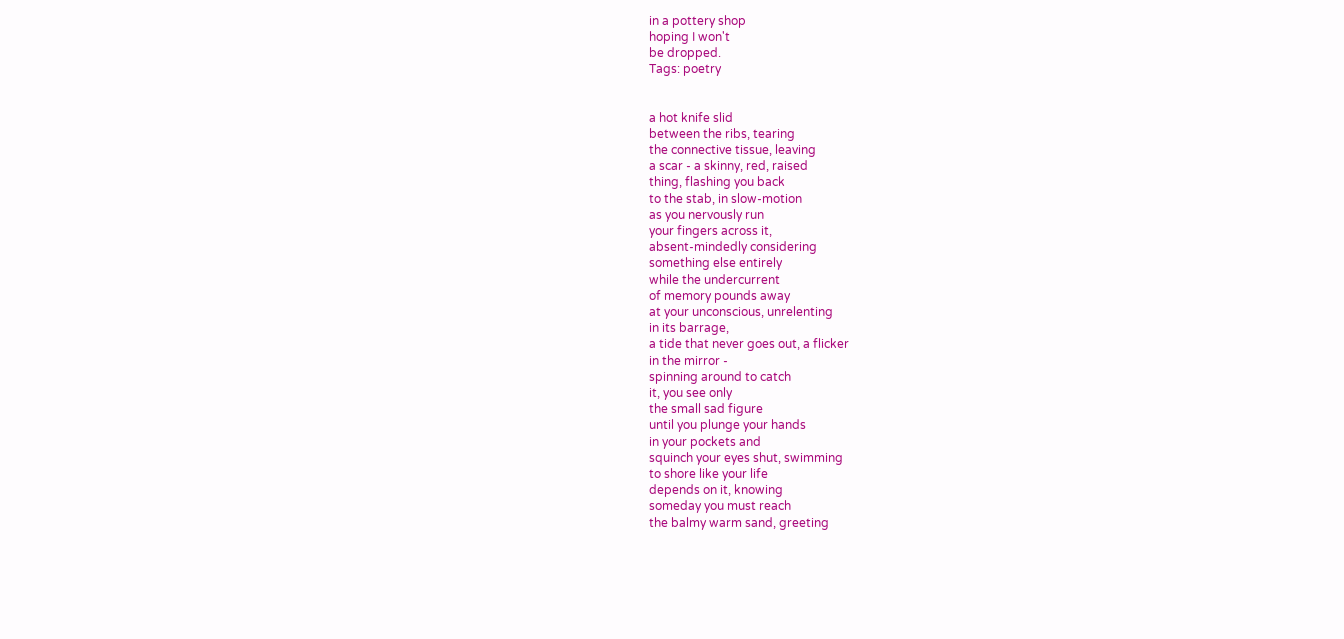in a pottery shop
hoping I won't
be dropped.
Tags: poetry


a hot knife slid
between the ribs, tearing
the connective tissue, leaving
a scar - a skinny, red, raised
thing, flashing you back
to the stab, in slow-motion
as you nervously run
your fingers across it,
absent-mindedly considering
something else entirely
while the undercurrent
of memory pounds away
at your unconscious, unrelenting
in its barrage,
a tide that never goes out, a flicker
in the mirror -
spinning around to catch
it, you see only
the small sad figure
until you plunge your hands
in your pockets and
squinch your eyes shut, swimming
to shore like your life
depends on it, knowing
someday you must reach
the balmy warm sand, greeting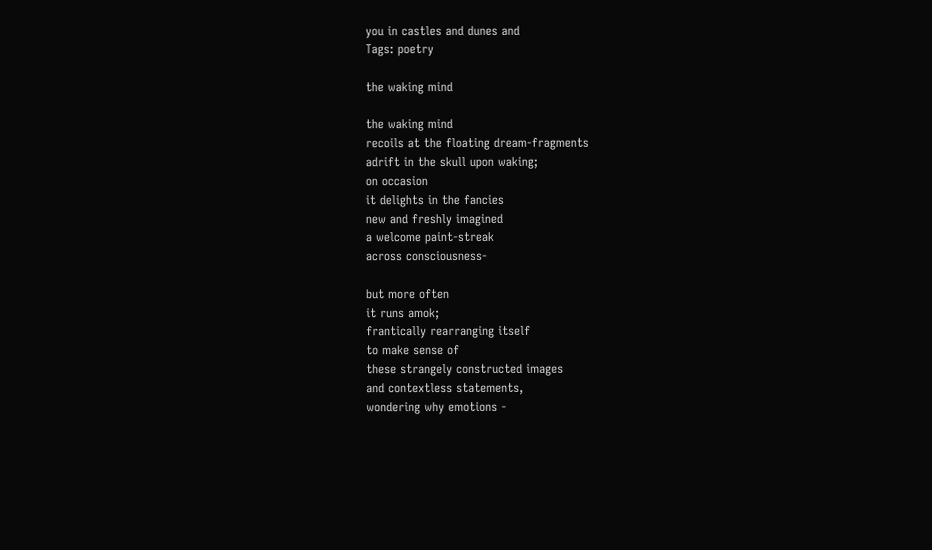you in castles and dunes and
Tags: poetry

the waking mind

the waking mind
recoils at the floating dream-fragments
adrift in the skull upon waking;
on occasion
it delights in the fancies
new and freshly imagined
a welcome paint-streak
across consciousness-

but more often
it runs amok;
frantically rearranging itself
to make sense of
these strangely constructed images
and contextless statements,
wondering why emotions -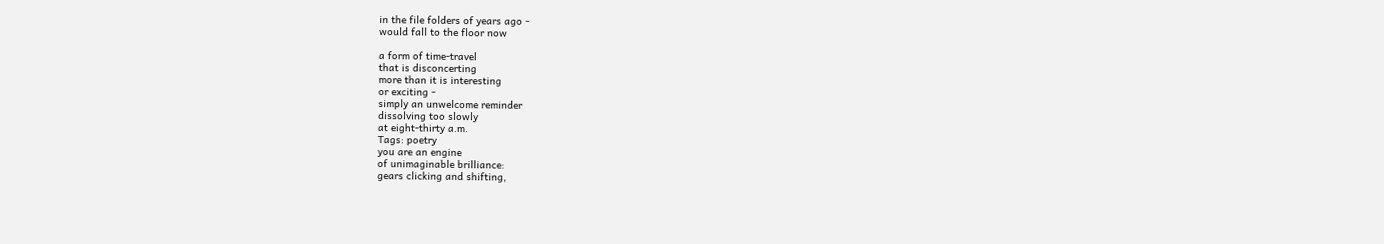in the file folders of years ago -
would fall to the floor now

a form of time-travel
that is disconcerting
more than it is interesting
or exciting -
simply an unwelcome reminder
dissolving too slowly
at eight-thirty a.m.
Tags: poetry
you are an engine
of unimaginable brilliance:
gears clicking and shifting,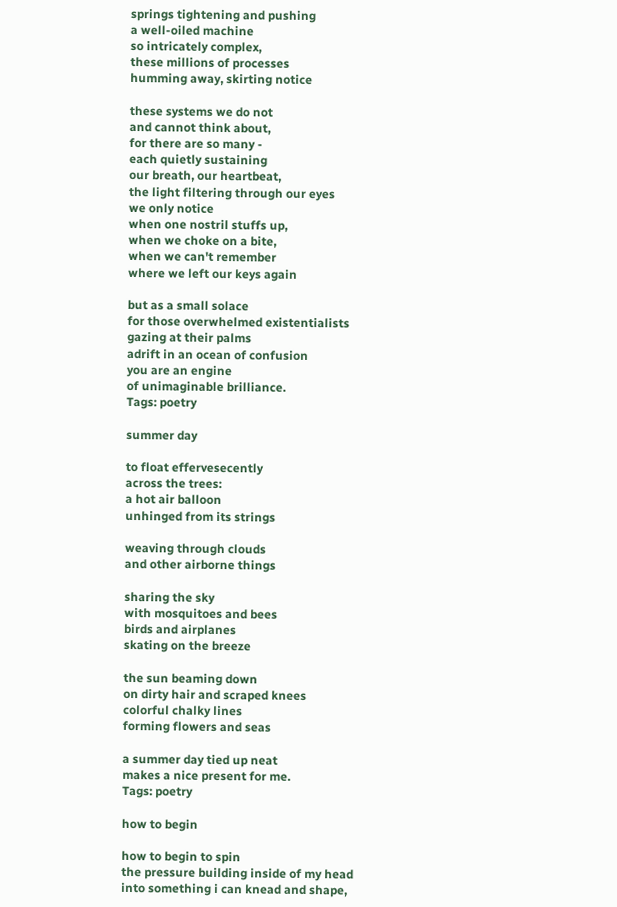springs tightening and pushing
a well-oiled machine
so intricately complex,
these millions of processes
humming away, skirting notice

these systems we do not
and cannot think about,
for there are so many -
each quietly sustaining
our breath, our heartbeat,
the light filtering through our eyes
we only notice
when one nostril stuffs up,
when we choke on a bite,
when we can't remember
where we left our keys again

but as a small solace
for those overwhelmed existentialists
gazing at their palms
adrift in an ocean of confusion
you are an engine
of unimaginable brilliance.
Tags: poetry

summer day

to float effervesecently
across the trees:
a hot air balloon
unhinged from its strings

weaving through clouds
and other airborne things

sharing the sky
with mosquitoes and bees
birds and airplanes
skating on the breeze

the sun beaming down
on dirty hair and scraped knees
colorful chalky lines
forming flowers and seas

a summer day tied up neat
makes a nice present for me.
Tags: poetry

how to begin

how to begin to spin
the pressure building inside of my head
into something i can knead and shape,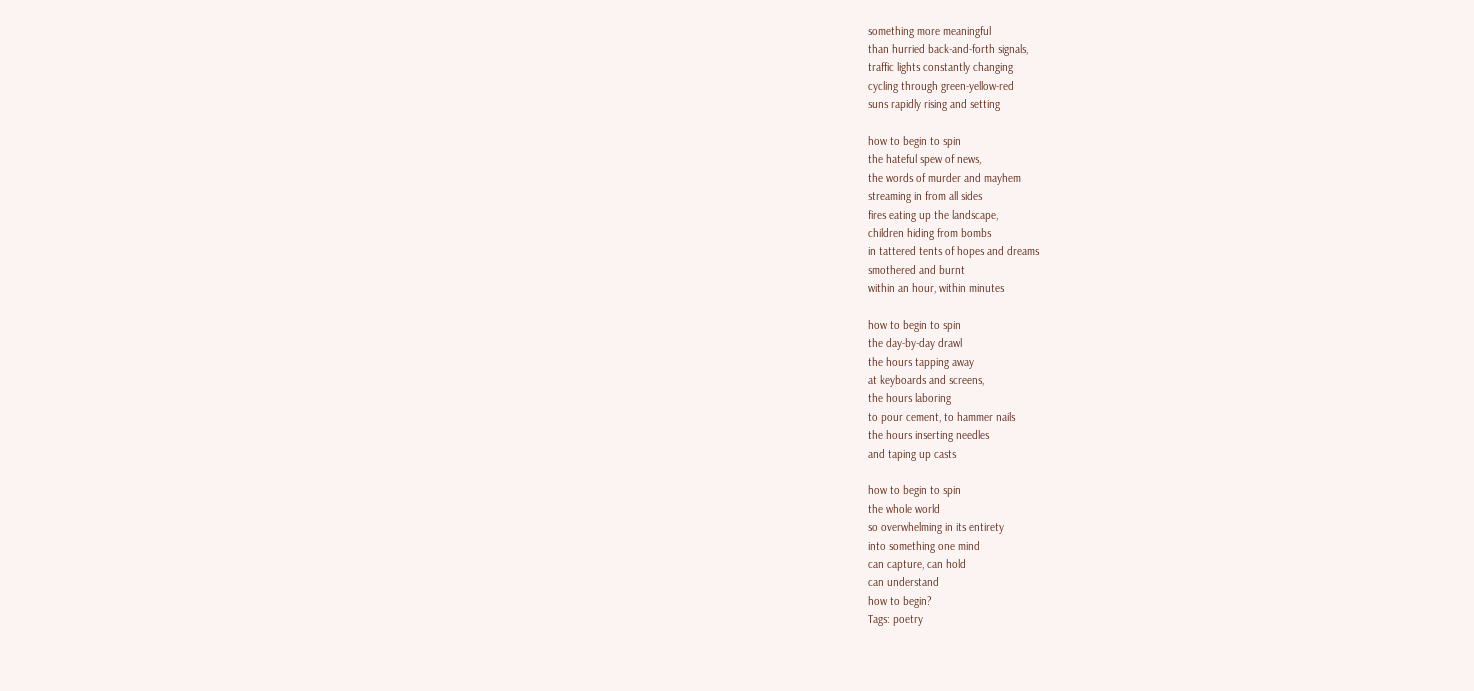something more meaningful
than hurried back-and-forth signals,
traffic lights constantly changing
cycling through green-yellow-red
suns rapidly rising and setting

how to begin to spin
the hateful spew of news,
the words of murder and mayhem
streaming in from all sides
fires eating up the landscape,
children hiding from bombs
in tattered tents of hopes and dreams
smothered and burnt
within an hour, within minutes

how to begin to spin
the day-by-day drawl
the hours tapping away
at keyboards and screens,
the hours laboring
to pour cement, to hammer nails
the hours inserting needles
and taping up casts

how to begin to spin
the whole world
so overwhelming in its entirety
into something one mind
can capture, can hold
can understand
how to begin?
Tags: poetry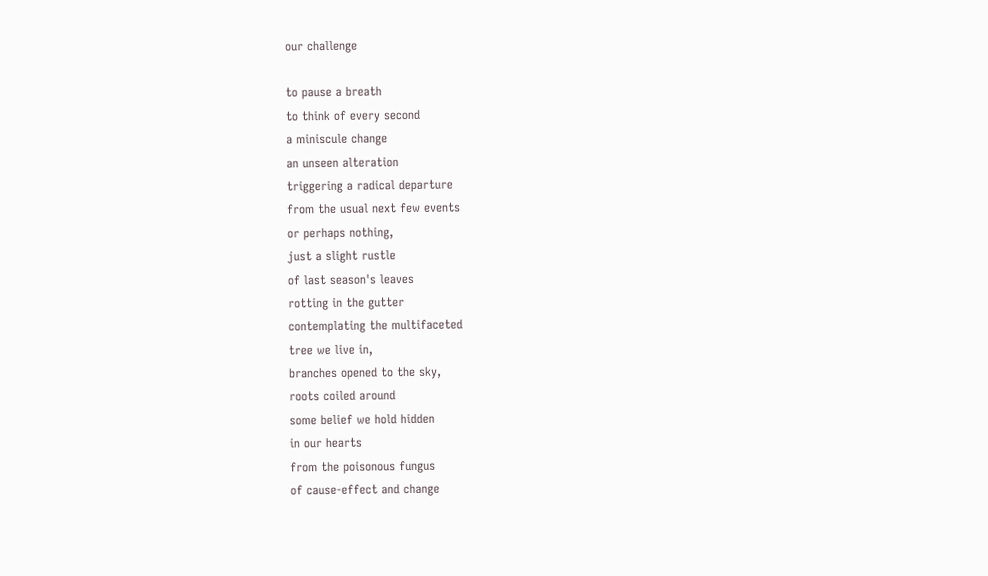our challenge

to pause a breath
to think of every second
a miniscule change
an unseen alteration
triggering a radical departure
from the usual next few events
or perhaps nothing,
just a slight rustle
of last season's leaves
rotting in the gutter
contemplating the multifaceted
tree we live in,
branches opened to the sky,
roots coiled around
some belief we hold hidden
in our hearts
from the poisonous fungus
of cause-effect and change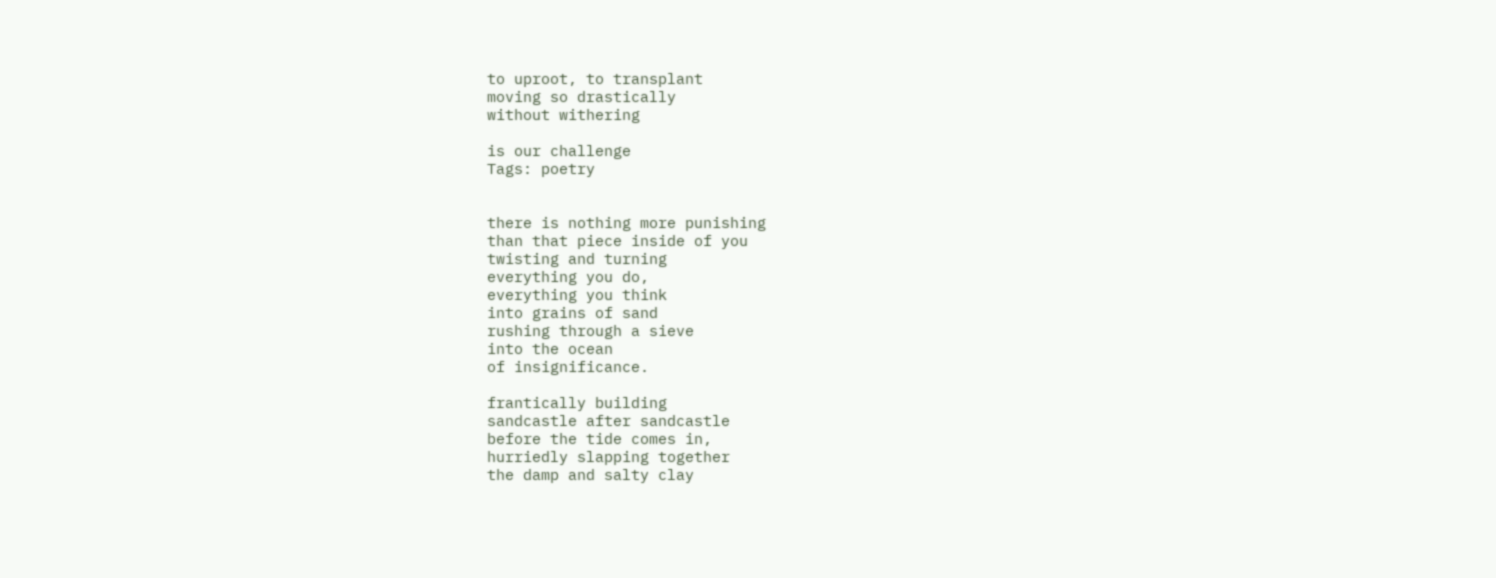to uproot, to transplant
moving so drastically
without withering

is our challenge
Tags: poetry


there is nothing more punishing
than that piece inside of you
twisting and turning
everything you do,
everything you think
into grains of sand
rushing through a sieve
into the ocean
of insignificance.

frantically building
sandcastle after sandcastle
before the tide comes in,
hurriedly slapping together
the damp and salty clay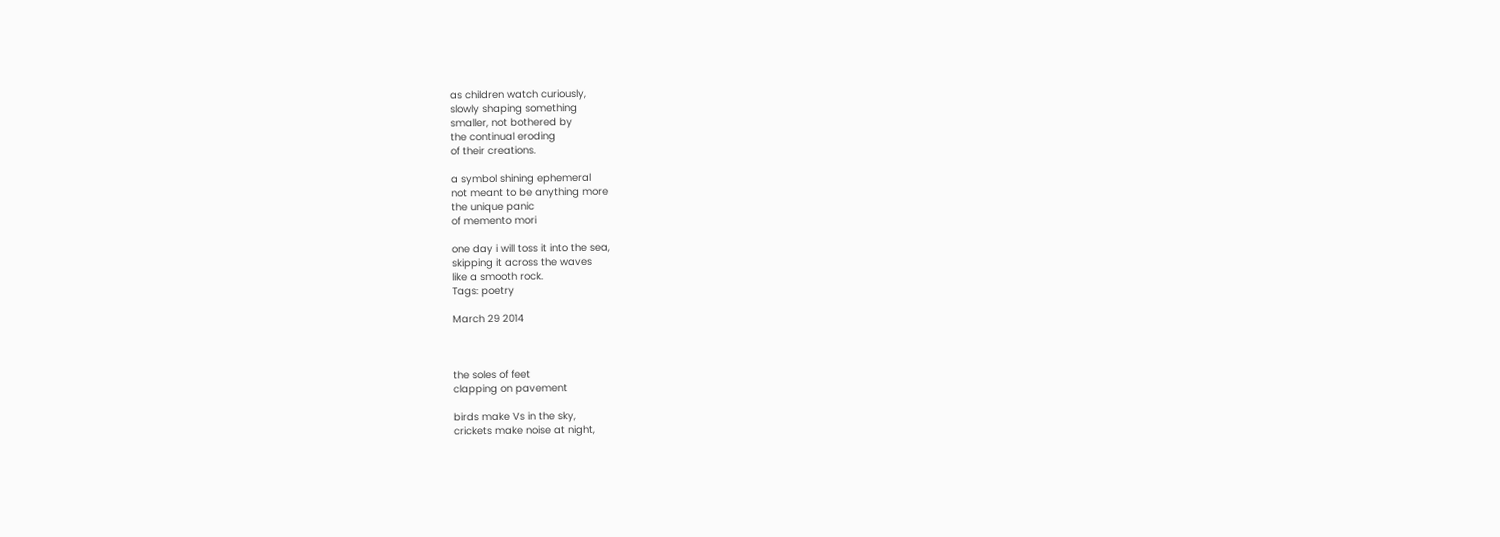as children watch curiously,
slowly shaping something
smaller, not bothered by
the continual eroding
of their creations.

a symbol shining ephemeral
not meant to be anything more
the unique panic
of memento mori

one day i will toss it into the sea,
skipping it across the waves
like a smooth rock.
Tags: poetry

March 29 2014



the soles of feet
clapping on pavement

birds make Vs in the sky,
crickets make noise at night,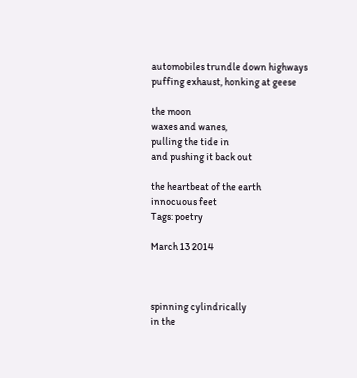automobiles trundle down highways
puffing exhaust, honking at geese

the moon
waxes and wanes,
pulling the tide in
and pushing it back out

the heartbeat of the earth
innocuous feet
Tags: poetry

March 13 2014



spinning cylindrically
in the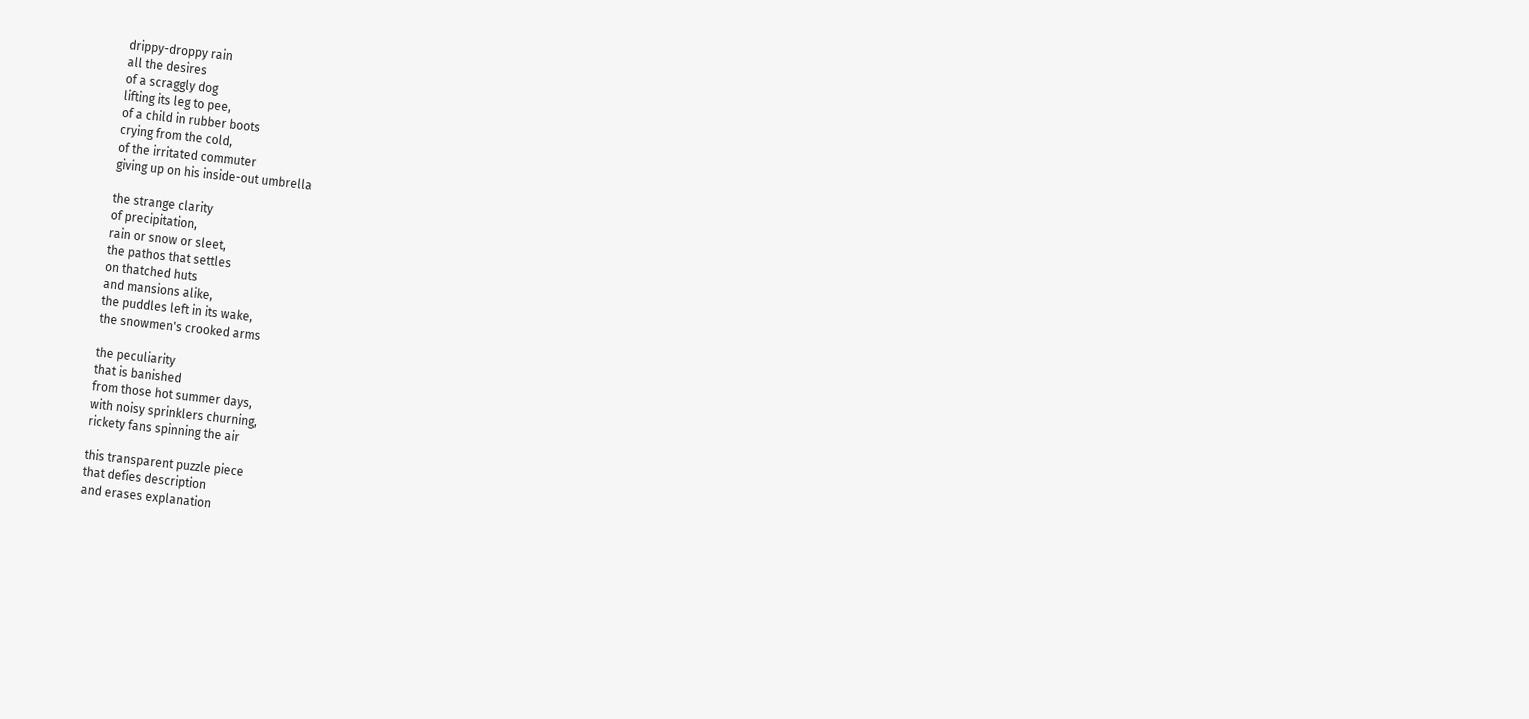drippy-droppy rain
all the desires
of a scraggly dog
lifting its leg to pee,
of a child in rubber boots
crying from the cold,
of the irritated commuter
giving up on his inside-out umbrella

the strange clarity
of precipitation,
rain or snow or sleet,
the pathos that settles
on thatched huts
and mansions alike,
the puddles left in its wake,
the snowmen's crooked arms

the peculiarity
that is banished
from those hot summer days,
with noisy sprinklers churning,
rickety fans spinning the air

this transparent puzzle piece
that defies description
and erases explanation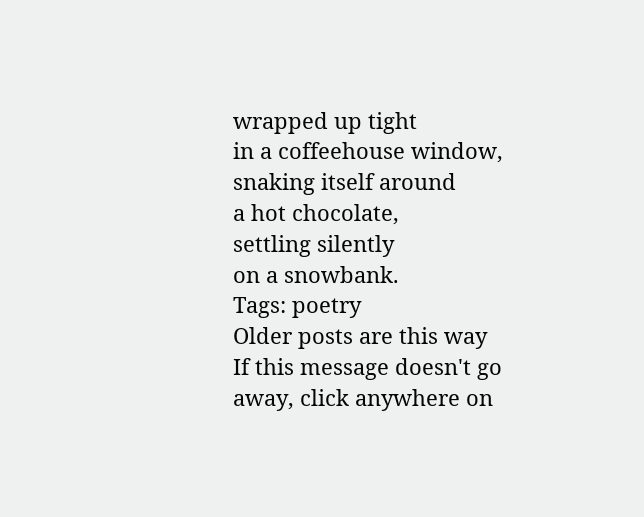wrapped up tight
in a coffeehouse window,
snaking itself around
a hot chocolate,
settling silently
on a snowbank.
Tags: poetry
Older posts are this way If this message doesn't go away, click anywhere on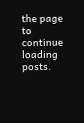the page to continue loading posts.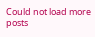Could not load more posts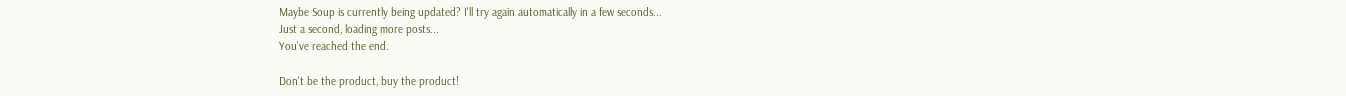Maybe Soup is currently being updated? I'll try again automatically in a few seconds...
Just a second, loading more posts...
You've reached the end.

Don't be the product, buy the product!